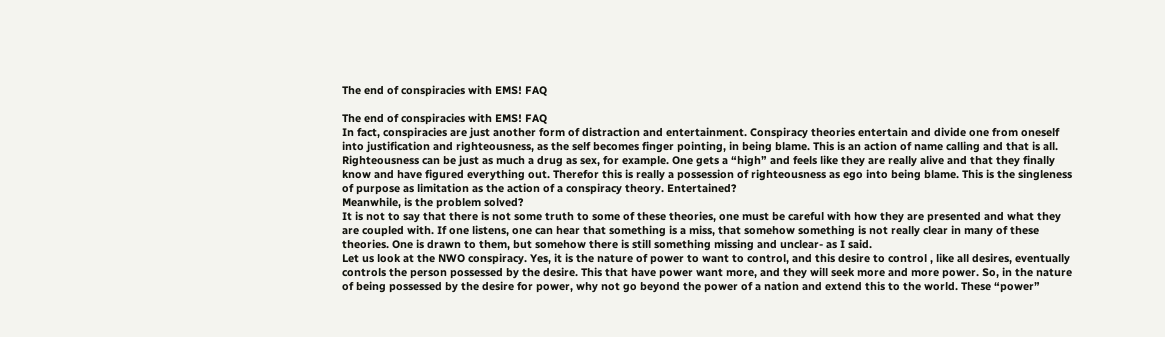The end of conspiracies with EMS! FAQ

The end of conspiracies with EMS! FAQ
In fact, conspiracies are just another form of distraction and entertainment. Conspiracy theories entertain and divide one from oneself into justification and righteousness, as the self becomes finger pointing, in being blame. This is an action of name calling and that is all. Righteousness can be just as much a drug as sex, for example. One gets a “high” and feels like they are really alive and that they finally know and have figured everything out. Therefor this is really a possession of righteousness as ego into being blame. This is the singleness of purpose as limitation as the action of a conspiracy theory. Entertained?
Meanwhile, is the problem solved?
It is not to say that there is not some truth to some of these theories, one must be careful with how they are presented and what they are coupled with. If one listens, one can hear that something is a miss, that somehow something is not really clear in many of these theories. One is drawn to them, but somehow there is still something missing and unclear- as I said.
Let us look at the NWO conspiracy. Yes, it is the nature of power to want to control, and this desire to control , like all desires, eventually controls the person possessed by the desire. This that have power want more, and they will seek more and more power. So, in the nature of being possessed by the desire for power, why not go beyond the power of a nation and extend this to the world. These “power”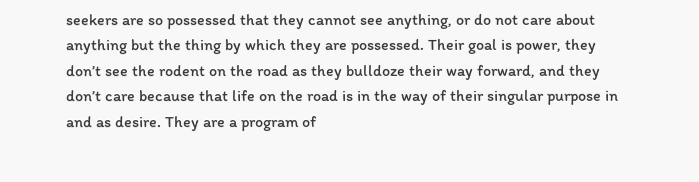seekers are so possessed that they cannot see anything, or do not care about anything but the thing by which they are possessed. Their goal is power, they don’t see the rodent on the road as they bulldoze their way forward, and they don’t care because that life on the road is in the way of their singular purpose in and as desire. They are a program of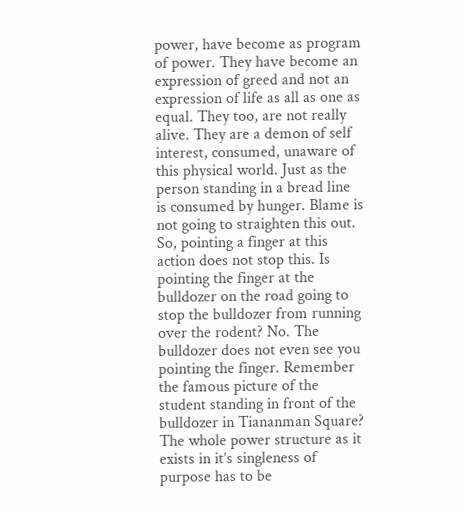power, have become as program of power. They have become an expression of greed and not an expression of life as all as one as equal. They too, are not really alive. They are a demon of self interest, consumed, unaware of this physical world. Just as the person standing in a bread line is consumed by hunger. Blame is not going to straighten this out.
So, pointing a finger at this action does not stop this. Is pointing the finger at the bulldozer on the road going to stop the bulldozer from running over the rodent? No. The bulldozer does not even see you pointing the finger. Remember the famous picture of the student standing in front of the bulldozer in Tiananman Square?
The whole power structure as it exists in it’s singleness of purpose has to be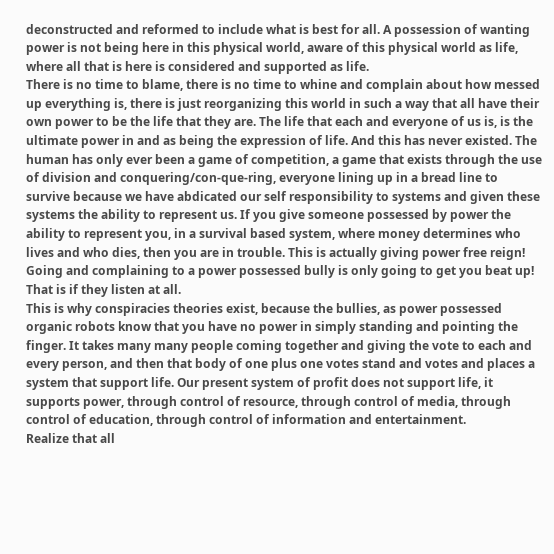deconstructed and reformed to include what is best for all. A possession of wanting power is not being here in this physical world, aware of this physical world as life, where all that is here is considered and supported as life.
There is no time to blame, there is no time to whine and complain about how messed up everything is, there is just reorganizing this world in such a way that all have their own power to be the life that they are. The life that each and everyone of us is, is the ultimate power in and as being the expression of life. And this has never existed. The human has only ever been a game of competition, a game that exists through the use of division and conquering/con-que-ring, everyone lining up in a bread line to survive because we have abdicated our self responsibility to systems and given these systems the ability to represent us. If you give someone possessed by power the ability to represent you, in a survival based system, where money determines who lives and who dies, then you are in trouble. This is actually giving power free reign! Going and complaining to a power possessed bully is only going to get you beat up! That is if they listen at all.
This is why conspiracies theories exist, because the bullies, as power possessed organic robots know that you have no power in simply standing and pointing the finger. It takes many many people coming together and giving the vote to each and every person, and then that body of one plus one votes stand and votes and places a system that support life. Our present system of profit does not support life, it supports power, through control of resource, through control of media, through control of education, through control of information and entertainment.
Realize that all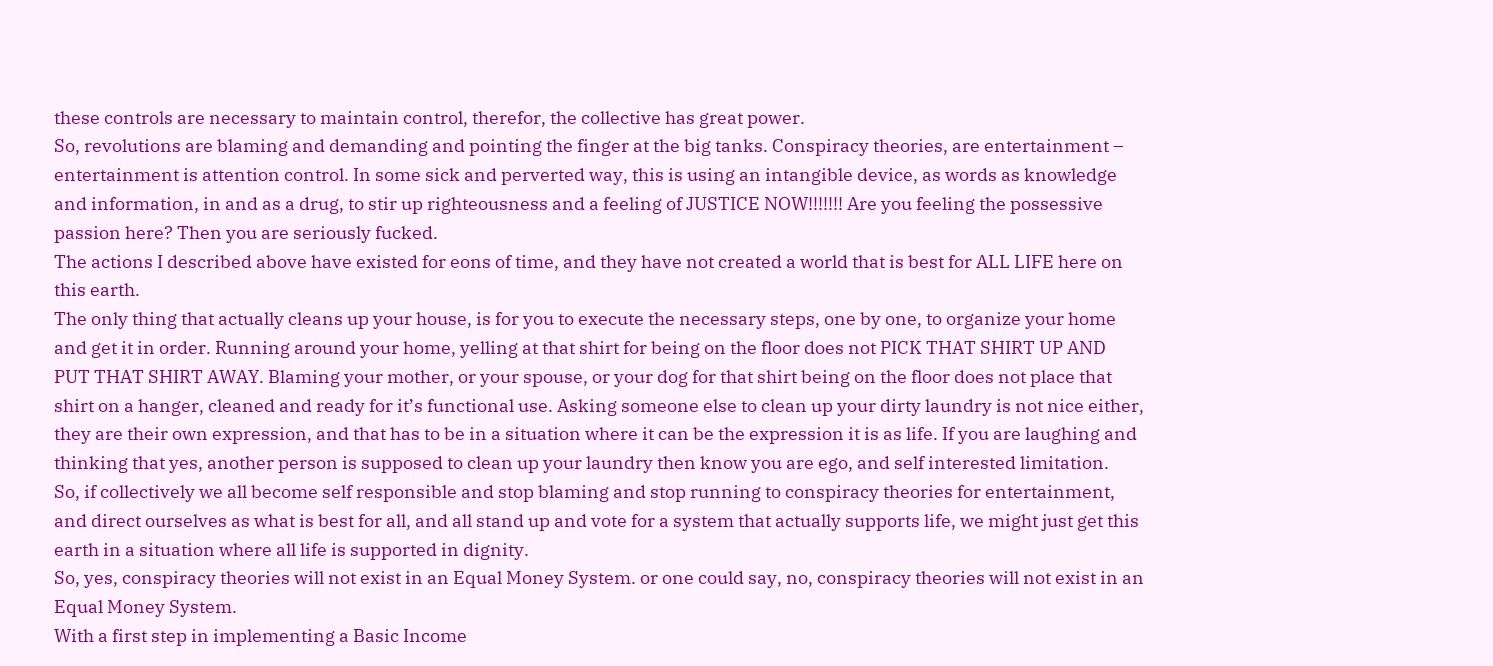these controls are necessary to maintain control, therefor, the collective has great power.
So, revolutions are blaming and demanding and pointing the finger at the big tanks. Conspiracy theories, are entertainment – entertainment is attention control. In some sick and perverted way, this is using an intangible device, as words as knowledge and information, in and as a drug, to stir up righteousness and a feeling of JUSTICE NOW!!!!!!! Are you feeling the possessive passion here? Then you are seriously fucked.
The actions I described above have existed for eons of time, and they have not created a world that is best for ALL LIFE here on this earth.
The only thing that actually cleans up your house, is for you to execute the necessary steps, one by one, to organize your home and get it in order. Running around your home, yelling at that shirt for being on the floor does not PICK THAT SHIRT UP AND PUT THAT SHIRT AWAY. Blaming your mother, or your spouse, or your dog for that shirt being on the floor does not place that shirt on a hanger, cleaned and ready for it’s functional use. Asking someone else to clean up your dirty laundry is not nice either, they are their own expression, and that has to be in a situation where it can be the expression it is as life. If you are laughing and thinking that yes, another person is supposed to clean up your laundry then know you are ego, and self interested limitation.
So, if collectively we all become self responsible and stop blaming and stop running to conspiracy theories for entertainment, and direct ourselves as what is best for all, and all stand up and vote for a system that actually supports life, we might just get this earth in a situation where all life is supported in dignity.
So, yes, conspiracy theories will not exist in an Equal Money System. or one could say, no, conspiracy theories will not exist in an Equal Money System.
With a first step in implementing a Basic Income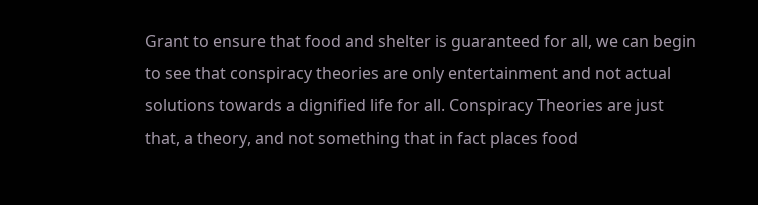Grant to ensure that food and shelter is guaranteed for all, we can begin to see that conspiracy theories are only entertainment and not actual solutions towards a dignified life for all. Conspiracy Theories are just that, a theory, and not something that in fact places food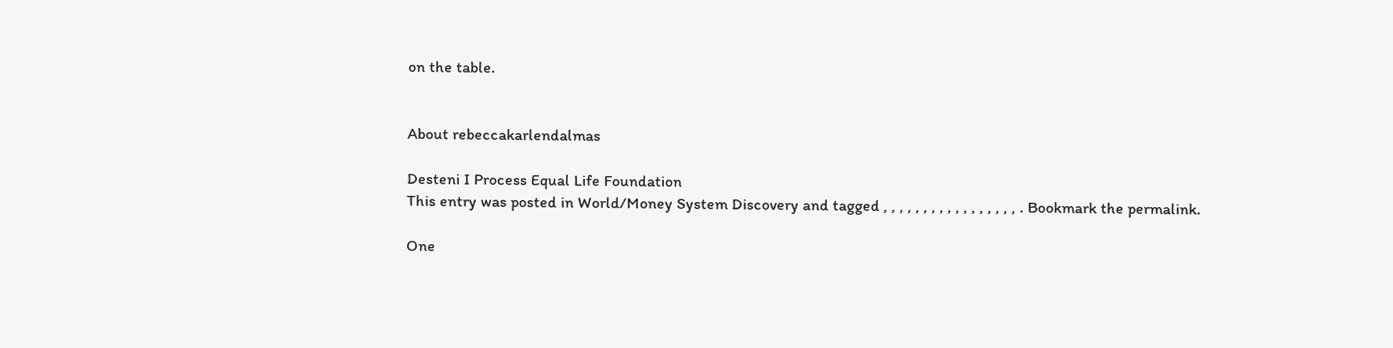on the table.


About rebeccakarlendalmas

Desteni I Process Equal Life Foundation
This entry was posted in World/Money System Discovery and tagged , , , , , , , , , , , , , , , , , . Bookmark the permalink.

One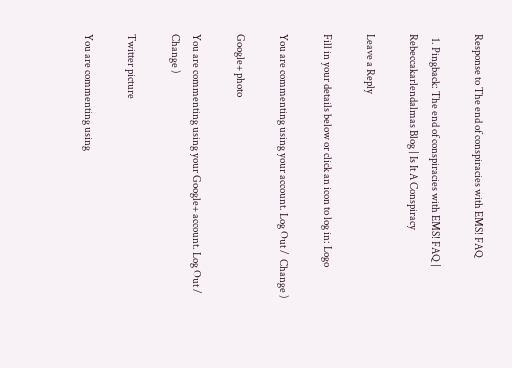Response to The end of conspiracies with EMS! FAQ

  1. Pingback: The end of conspiracies with EMS! FAQ | Rebeccakarlendalmas Blog | Is It A Conspiracy

Leave a Reply

Fill in your details below or click an icon to log in: Logo

You are commenting using your account. Log Out /  Change )

Google+ photo

You are commenting using your Google+ account. Log Out /  Change )

Twitter picture

You are commenting using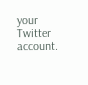your Twitter account.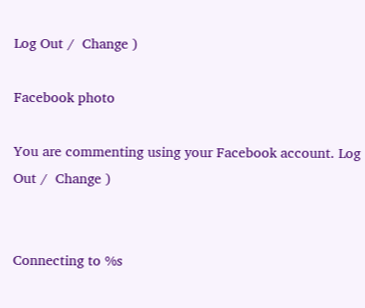Log Out /  Change )

Facebook photo

You are commenting using your Facebook account. Log Out /  Change )


Connecting to %s